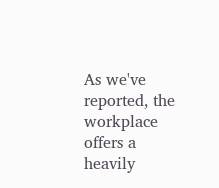As we've reported, the workplace offers a heavily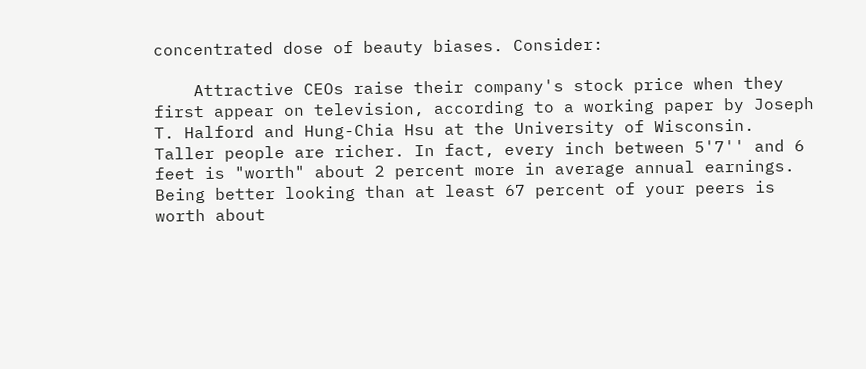concentrated dose of beauty biases. Consider:

    Attractive CEOs raise their company's stock price when they first appear on television, according to a working paper by Joseph T. Halford and Hung-Chia Hsu at the University of Wisconsin. Taller people are richer. In fact, every inch between 5'7'' and 6 feet is "worth" about 2 percent more in average annual earnings. Being better looking than at least 67 percent of your peers is worth about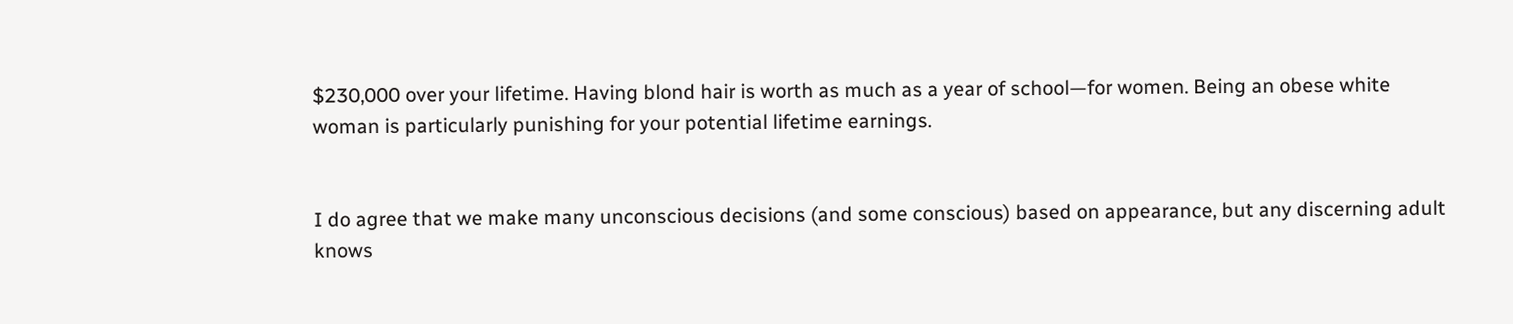$230,000 over your lifetime. Having blond hair is worth as much as a year of school—for women. Being an obese white woman is particularly punishing for your potential lifetime earnings.


I do agree that we make many unconscious decisions (and some conscious) based on appearance, but any discerning adult knows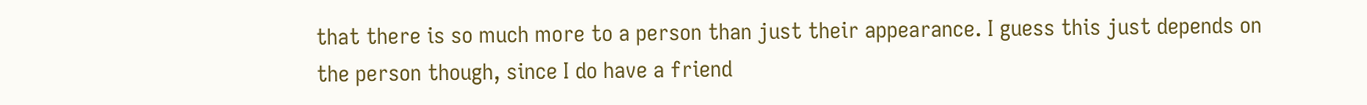that there is so much more to a person than just their appearance. I guess this just depends on the person though, since I do have a friend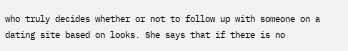who truly decides whether or not to follow up with someone on a dating site based on looks. She says that if there is no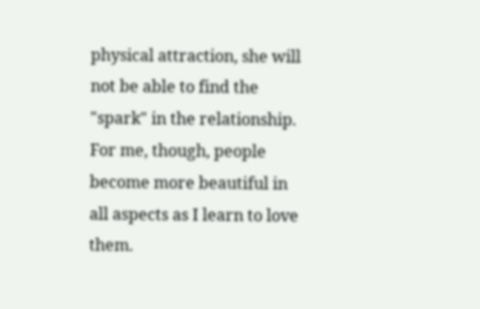physical attraction, she will not be able to find the "spark" in the relationship. For me, though, people become more beautiful in all aspects as I learn to love them.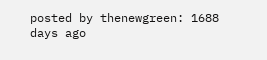posted by thenewgreen: 1688 days ago